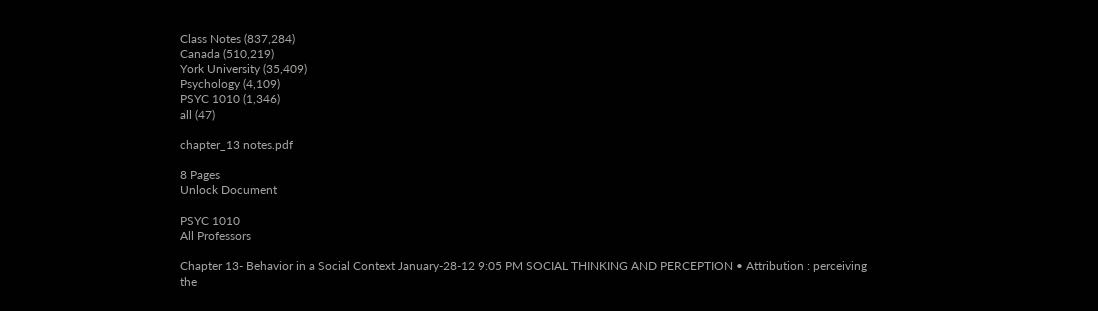Class Notes (837,284)
Canada (510,219)
York University (35,409)
Psychology (4,109)
PSYC 1010 (1,346)
all (47)

chapter_13 notes.pdf

8 Pages
Unlock Document

PSYC 1010
All Professors

Chapter 13- Behavior in a Social Context January-28-12 9:05 PM SOCIAL THINKING AND PERCEPTION • Attribution : perceiving the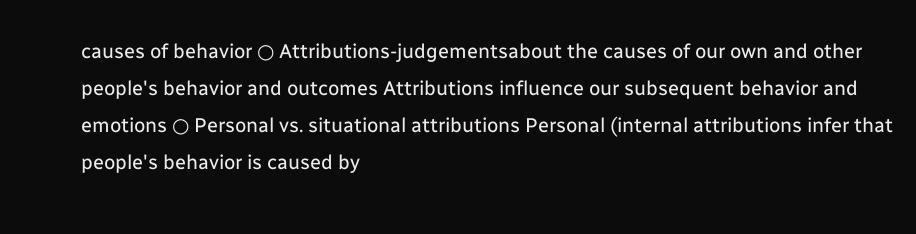causes of behavior ○ Attributions-judgementsabout the causes of our own and other people's behavior and outcomes Attributions influence our subsequent behavior and emotions ○ Personal vs. situational attributions Personal (internal attributions infer that people's behavior is caused by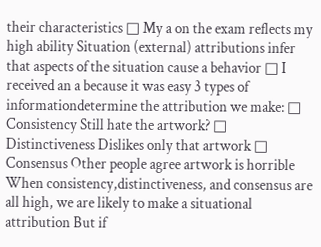their characteristics □ My a on the exam reflects my high ability Situation (external) attributions infer that aspects of the situation cause a behavior □ I received an a because it was easy 3 types of informationdetermine the attribution we make: □ Consistency Still hate the artwork? □ Distinctiveness Dislikes only that artwork □ Consensus Other people agree artwork is horrible When consistency,distinctiveness, and consensus are all high, we are likely to make a situational attribution But if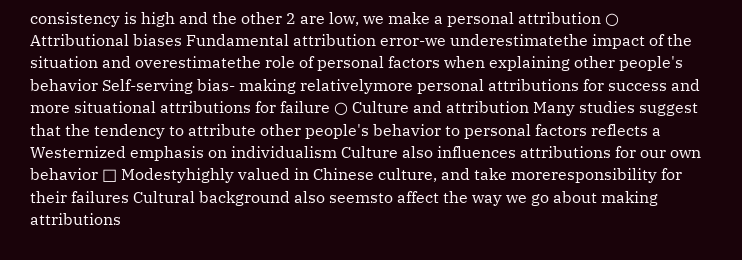consistency is high and the other 2 are low, we make a personal attribution ○ Attributional biases Fundamental attribution error-we underestimatethe impact of the situation and overestimatethe role of personal factors when explaining other people's behavior Self-serving bias- making relativelymore personal attributions for success and more situational attributions for failure ○ Culture and attribution Many studies suggest that the tendency to attribute other people's behavior to personal factors reflects a Westernized emphasis on individualism Culture also influences attributions for our own behavior □ Modestyhighly valued in Chinese culture, and take moreresponsibility for their failures Cultural background also seemsto affect the way we go about making attributions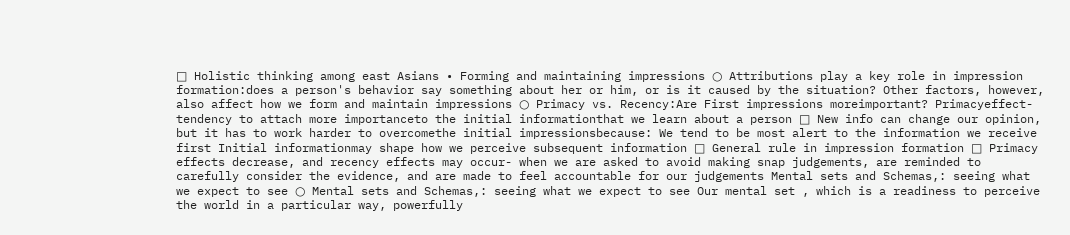□ Holistic thinking among east Asians • Forming and maintaining impressions ○ Attributions play a key role in impression formation:does a person's behavior say something about her or him, or is it caused by the situation? Other factors, however, also affect how we form and maintain impressions ○ Primacy vs. Recency:Are First impressions moreimportant? Primacyeffect-tendency to attach more importanceto the initial informationthat we learn about a person □ New info can change our opinion, but it has to work harder to overcomethe initial impressionsbecause: We tend to be most alert to the information we receive first Initial informationmay shape how we perceive subsequent information □ General rule in impression formation □ Primacy effects decrease, and recency effects may occur- when we are asked to avoid making snap judgements, are reminded to carefully consider the evidence, and are made to feel accountable for our judgements Mental sets and Schemas,: seeing what we expect to see ○ Mental sets and Schemas,: seeing what we expect to see Our mental set , which is a readiness to perceive the world in a particular way, powerfully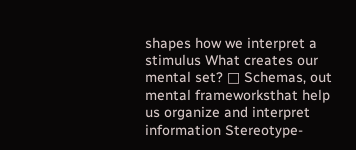shapes how we interpret a stimulus What creates our mental set? □ Schemas, out mental frameworksthat help us organize and interpret information Stereotype-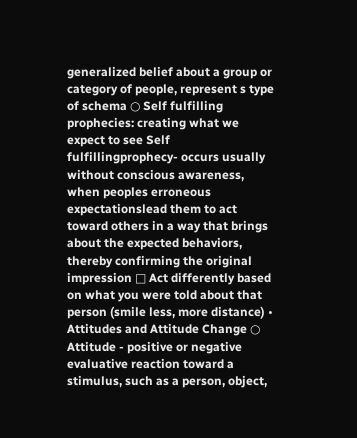generalized belief about a group or category of people, represent s type of schema ○ Self fulfilling prophecies: creating what we expect to see Self fulfillingprophecy- occurs usually without conscious awareness, when peoples erroneous expectationslead them to act toward others in a way that brings about the expected behaviors, thereby confirming the original impression □ Act differently based on what you were told about that person (smile less, more distance) • Attitudes and Attitude Change ○ Attitude - positive or negative evaluative reaction toward a stimulus, such as a person, object,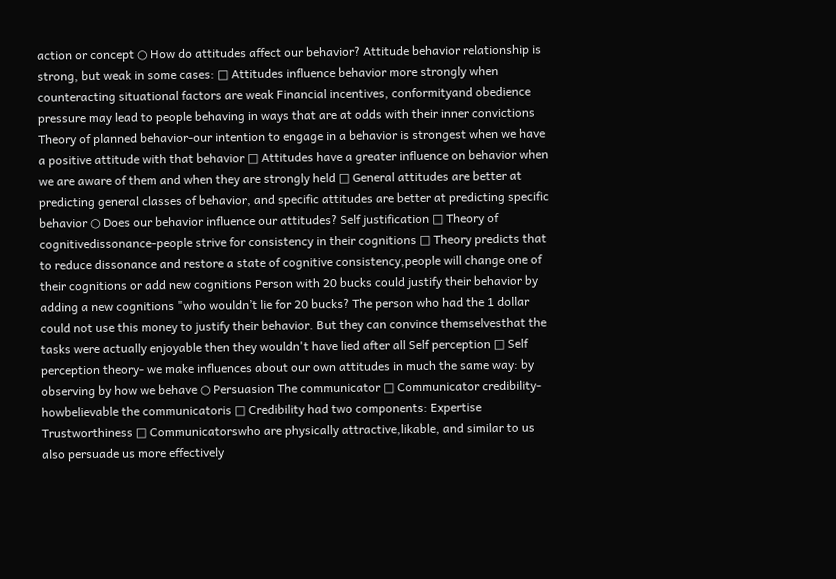action or concept ○ How do attitudes affect our behavior? Attitude behavior relationship is strong, but weak in some cases: □ Attitudes influence behavior more strongly when counteracting situational factors are weak Financial incentives, conformityand obedience pressure may lead to people behaving in ways that are at odds with their inner convictions Theory of planned behavior-our intention to engage in a behavior is strongest when we have a positive attitude with that behavior □ Attitudes have a greater influence on behavior when we are aware of them and when they are strongly held □ General attitudes are better at predicting general classes of behavior, and specific attitudes are better at predicting specific behavior ○ Does our behavior influence our attitudes? Self justification □ Theory of cognitivedissonance-people strive for consistency in their cognitions □ Theory predicts that to reduce dissonance and restore a state of cognitive consistency,people will change one of their cognitions or add new cognitions Person with 20 bucks could justify their behavior by adding a new cognitions "who wouldn’t lie for 20 bucks? The person who had the 1 dollar could not use this money to justify their behavior. But they can convince themselvesthat the tasks were actually enjoyable then they wouldn't have lied after all Self perception □ Self perception theory- we make influences about our own attitudes in much the same way: by observing by how we behave ○ Persuasion The communicator □ Communicator credibility-howbelievable the communicatoris □ Credibility had two components: Expertise Trustworthiness □ Communicatorswho are physically attractive,likable, and similar to us also persuade us more effectively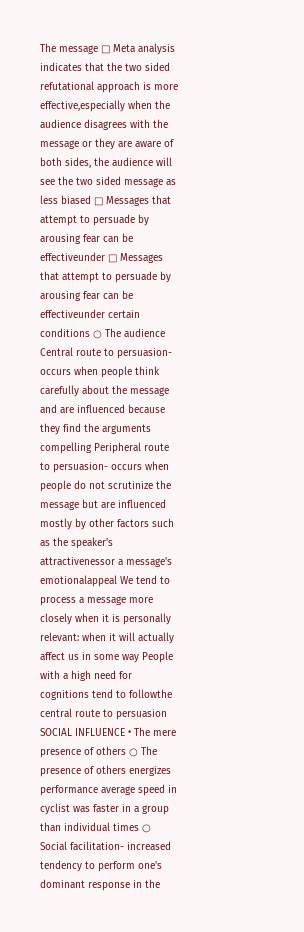The message □ Meta analysis indicates that the two sided refutational approach is more effective,especially when the audience disagrees with the message or they are aware of both sides, the audience will see the two sided message as less biased □ Messages that attempt to persuade by arousing fear can be effectiveunder □ Messages that attempt to persuade by arousing fear can be effectiveunder certain conditions ○ The audience Central route to persuasion-occurs when people think carefully about the message and are influenced because they find the arguments compelling Peripheral route to persuasion- occurs when people do not scrutinize the message but are influenced mostly by other factors such as the speaker's attractivenessor a message's emotionalappeal We tend to process a message more closely when it is personally relevant: when it will actually affect us in some way People with a high need for cognitions tend to followthe central route to persuasion SOCIAL INFLUENCE • The mere presence of others ○ The presence of others energizes performance average speed in cyclist was faster in a group than individual times ○ Social facilitation- increased tendency to perform one's dominant response in the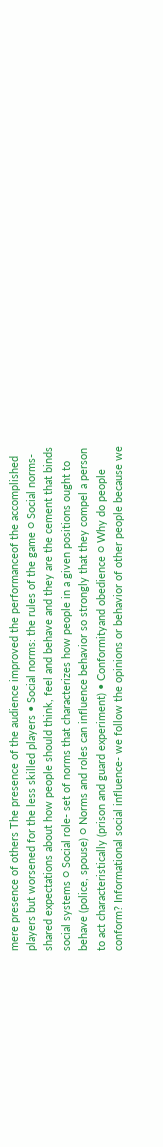mere presence of others The presence of the audience improved the performanceof the accomplished players but worsened for the less skilled players • Social norms: the rules of the game ○ Social norms- shared expectations about how people should think, feel and behave and they are the cement that binds social systems ○ Social role- set of norms that characterizes how people in a given positions ought to behave (police, spouse) ○ Norms and roles can influence behavior so strongly that they compel a person to act characteristically (prison and guard experiment) • Conformityand obedience ○ Why do people conform? Informational social influence- we follow the opinions or behavior of other people because we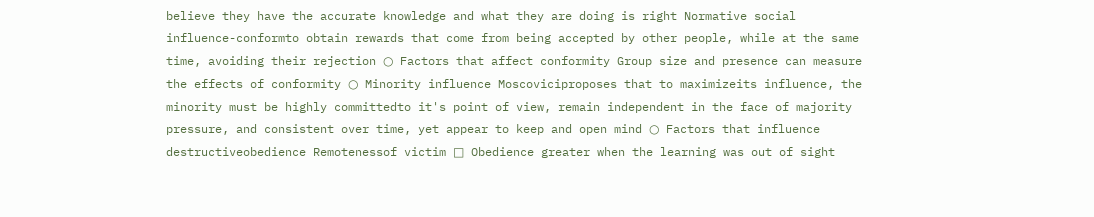believe they have the accurate knowledge and what they are doing is right Normative social influence-conformto obtain rewards that come from being accepted by other people, while at the same time, avoiding their rejection ○ Factors that affect conformity Group size and presence can measure the effects of conformity ○ Minority influence Moscoviciproposes that to maximizeits influence, the minority must be highly committedto it's point of view, remain independent in the face of majority pressure, and consistent over time, yet appear to keep and open mind ○ Factors that influence destructiveobedience Remotenessof victim □ Obedience greater when the learning was out of sight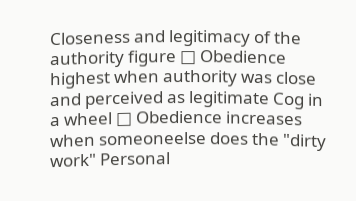Closeness and legitimacy of the authority figure □ Obedience highest when authority was close and perceived as legitimate Cog in a wheel □ Obedience increases when someoneelse does the "dirty work" Personal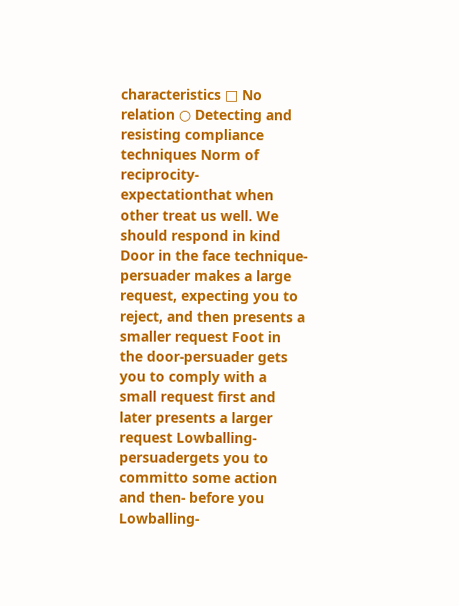characteristics □ No relation ○ Detecting and resisting compliance techniques Norm of reciprocity-expectationthat when other treat us well. We should respond in kind Door in the face technique-persuader makes a large request, expecting you to reject, and then presents a smaller request Foot in the door-persuader gets you to comply with a small request first and later presents a larger request Lowballing-persuadergets you to committo some action and then- before you Lowballing-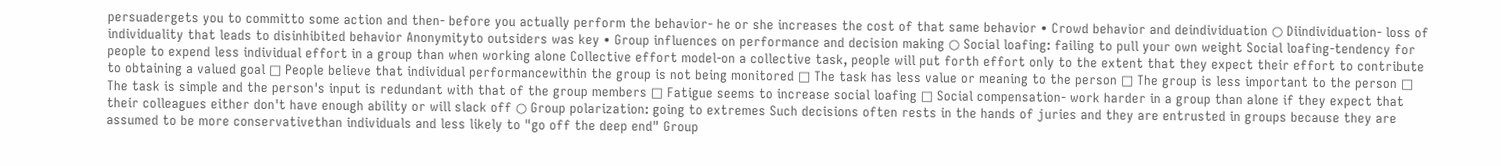persuadergets you to committo some action and then- before you actually perform the behavior- he or she increases the cost of that same behavior • Crowd behavior and deindividuation ○ Diindividuation- loss of individuality that leads to disinhibited behavior Anonymityto outsiders was key • Group influences on performance and decision making ○ Social loafing: failing to pull your own weight Social loafing-tendency for people to expend less individual effort in a group than when working alone Collective effort model-on a collective task, people will put forth effort only to the extent that they expect their effort to contribute to obtaining a valued goal □ People believe that individual performancewithin the group is not being monitored □ The task has less value or meaning to the person □ The group is less important to the person □ The task is simple and the person's input is redundant with that of the group members □ Fatigue seems to increase social loafing □ Social compensation- work harder in a group than alone if they expect that their colleagues either don't have enough ability or will slack off ○ Group polarization: going to extremes Such decisions often rests in the hands of juries and they are entrusted in groups because they are assumed to be more conservativethan individuals and less likely to "go off the deep end" Group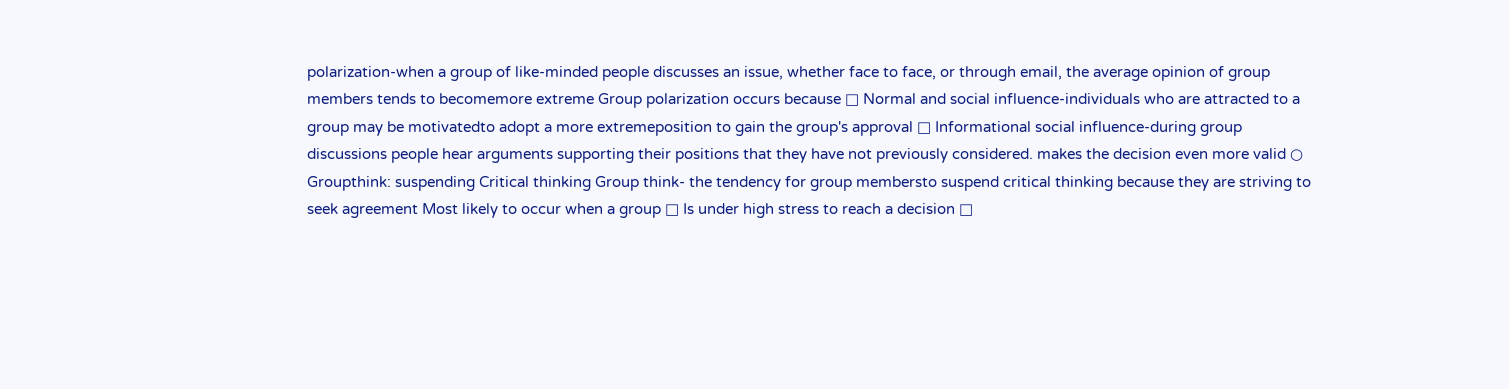polarization-when a group of like-minded people discusses an issue, whether face to face, or through email, the average opinion of group members tends to becomemore extreme Group polarization occurs because □ Normal and social influence-individuals who are attracted to a group may be motivatedto adopt a more extremeposition to gain the group's approval □ Informational social influence-during group discussions people hear arguments supporting their positions that they have not previously considered. makes the decision even more valid ○ Groupthink: suspending Critical thinking Group think- the tendency for group membersto suspend critical thinking because they are striving to seek agreement Most likely to occur when a group □ Is under high stress to reach a decision □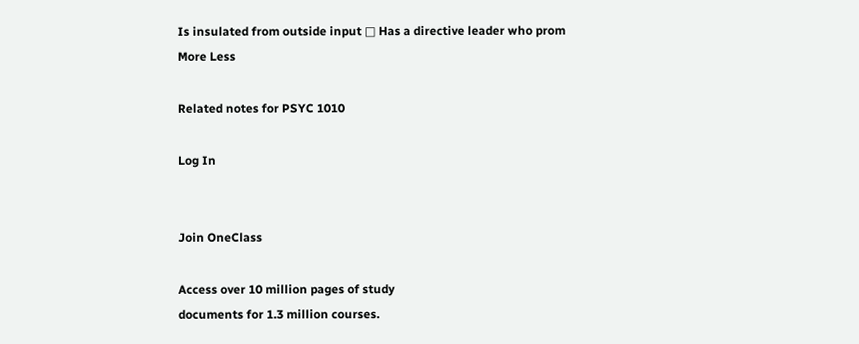Is insulated from outside input □ Has a directive leader who prom
More Less

Related notes for PSYC 1010

Log In


Join OneClass

Access over 10 million pages of study
documents for 1.3 million courses.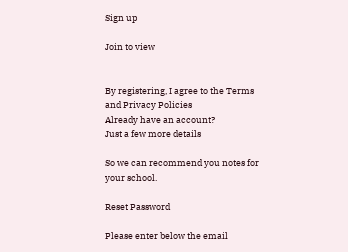Sign up

Join to view


By registering, I agree to the Terms and Privacy Policies
Already have an account?
Just a few more details

So we can recommend you notes for your school.

Reset Password

Please enter below the email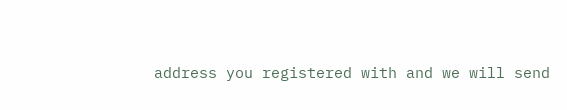address you registered with and we will send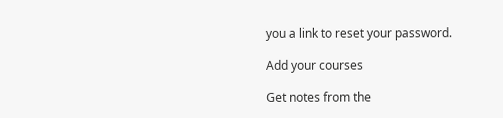you a link to reset your password.

Add your courses

Get notes from the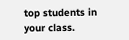top students in your class.